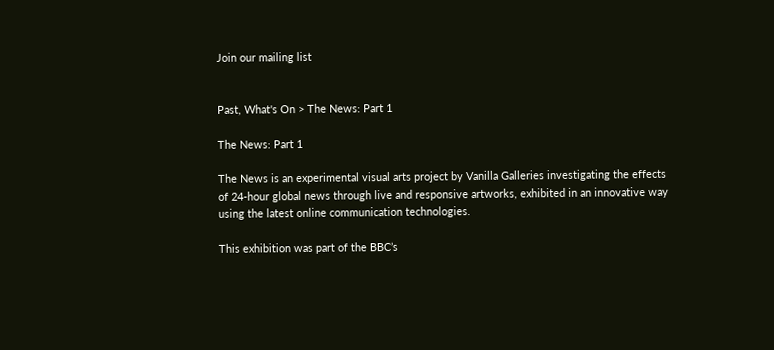Join our mailing list


Past, What's On > The News: Part 1

The News: Part 1

The News is an experimental visual arts project by Vanilla Galleries investigating the effects of 24-hour global news through live and responsive artworks, exhibited in an innovative way using the latest online communication technologies.

This exhibition was part of the BBC’s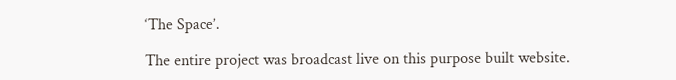‘The Space’.

The entire project was broadcast live on this purpose built website.